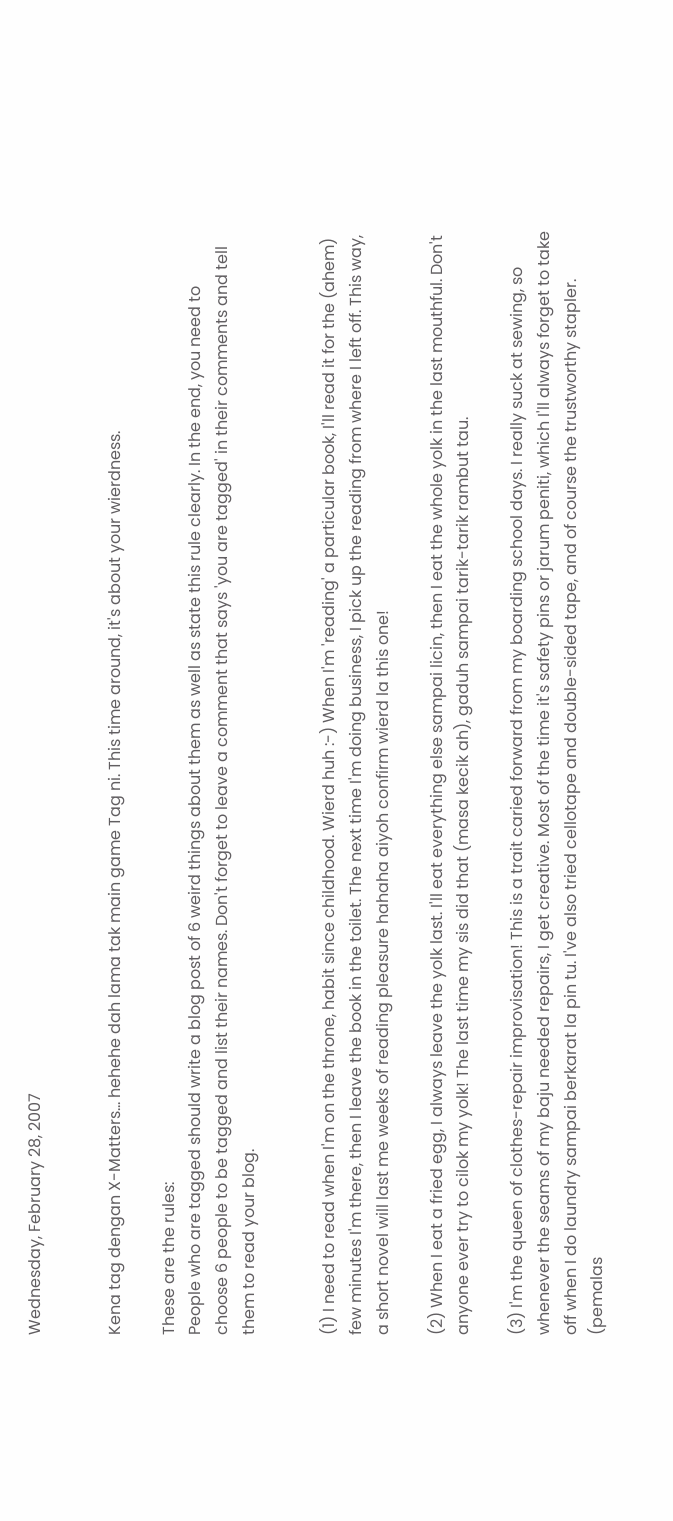Wednesday, February 28, 2007


Kena tag dengan X-Matters... hehehe dah lama tak main game Tag ni. This time around, it's about your wierdness.

These are the rules:
People who are tagged should write a blog post of 6 weird things about them as well as state this rule clearly. In the end, you need to choose 6 people to be tagged and list their names. Don't forget to leave a comment that says 'you are tagged' in their comments and tell them to read your blog.


(1) I need to read when I'm on the throne, habit since childhood. Wierd huh :-) When I'm 'reading' a particular book, I'll read it for the (ahem) few minutes I'm there, then I leave the book in the toilet. The next time I'm doing business, I pick up the reading from where I left off. This way, a short novel will last me weeks of reading pleasure hahaha aiyoh confirm wierd la this one!

(2) When I eat a fried egg, I always leave the yolk last. I'll eat everything else sampai licin, then I eat the whole yolk in the last mouthful. Don't anyone ever try to cilok my yolk! The last time my sis did that (masa kecik ah), gaduh sampai tarik-tarik rambut tau.

(3) I'm the queen of clothes-repair improvisation! This is a trait caried forward from my boarding school days. I really suck at sewing, so whenever the seams of my baju needed repairs, I get creative. Most of the time it's safety pins or jarum peniti, which I'll always forget to take off when I do laundry sampai berkarat la pin tu. I've also tried cellotape and double-sided tape, and of course the trustworthy stapler. (pemalas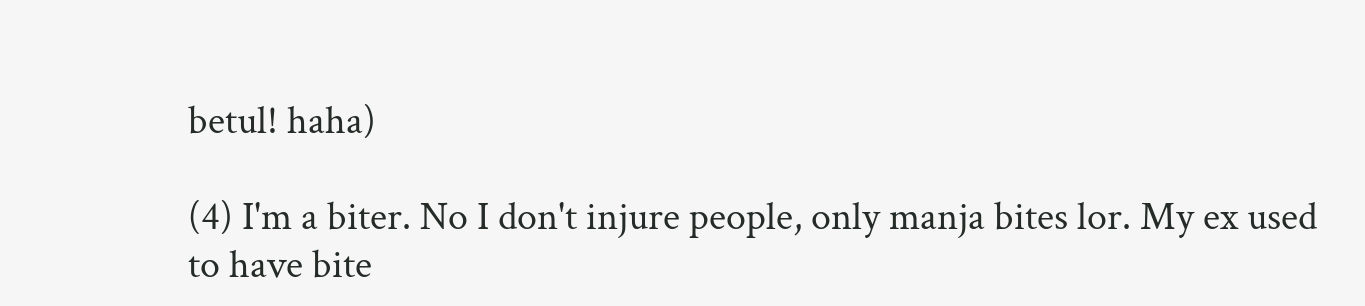betul! haha)

(4) I'm a biter. No I don't injure people, only manja bites lor. My ex used to have bite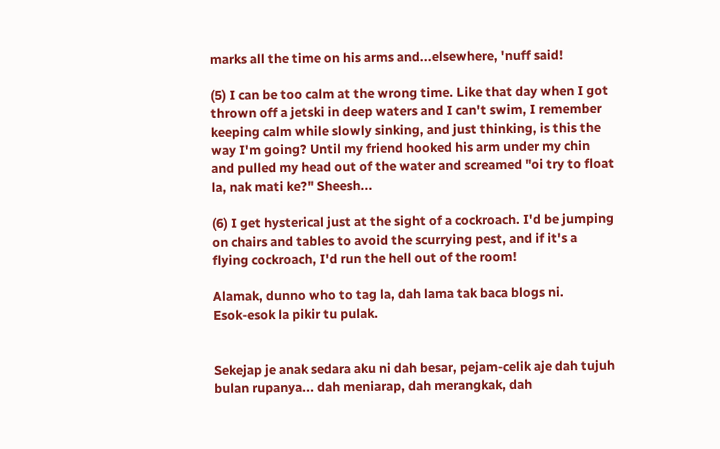marks all the time on his arms and...elsewhere, 'nuff said!

(5) I can be too calm at the wrong time. Like that day when I got thrown off a jetski in deep waters and I can't swim, I remember keeping calm while slowly sinking, and just thinking, is this the way I'm going? Until my friend hooked his arm under my chin and pulled my head out of the water and screamed "oi try to float la, nak mati ke?" Sheesh...

(6) I get hysterical just at the sight of a cockroach. I'd be jumping on chairs and tables to avoid the scurrying pest, and if it's a flying cockroach, I'd run the hell out of the room!

Alamak, dunno who to tag la, dah lama tak baca blogs ni.
Esok-esok la pikir tu pulak.


Sekejap je anak sedara aku ni dah besar, pejam-celik aje dah tujuh bulan rupanya... dah meniarap, dah merangkak, dah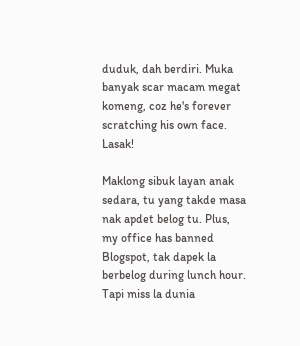duduk, dah berdiri. Muka banyak scar macam megat komeng, coz he's forever scratching his own face. Lasak!

Maklong sibuk layan anak sedara, tu yang takde masa nak apdet belog tu. Plus, my office has banned Blogspot, tak dapek la berbelog during lunch hour. Tapi miss la dunia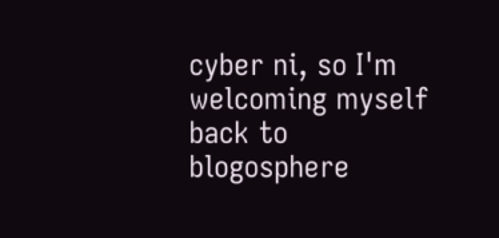cyber ni, so I'm welcoming myself back to blogosphere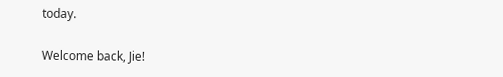today.

Welcome back, Jie!